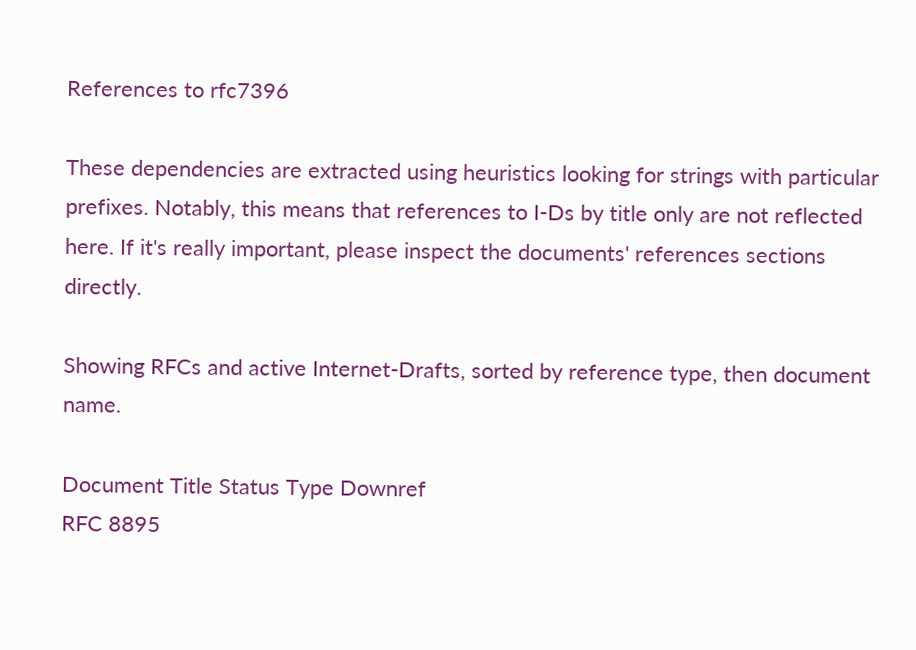References to rfc7396

These dependencies are extracted using heuristics looking for strings with particular prefixes. Notably, this means that references to I-Ds by title only are not reflected here. If it's really important, please inspect the documents' references sections directly.

Showing RFCs and active Internet-Drafts, sorted by reference type, then document name.

Document Title Status Type Downref
RFC 8895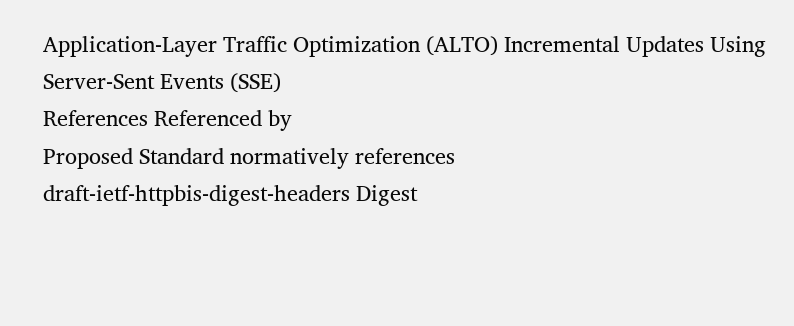Application-Layer Traffic Optimization (ALTO) Incremental Updates Using Server-Sent Events (SSE)
References Referenced by
Proposed Standard normatively references
draft-ietf-httpbis-digest-headers Digest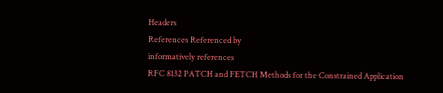Headers
References Referenced by
informatively references
RFC 8132 PATCH and FETCH Methods for the Constrained Application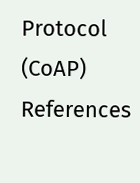Protocol (CoAP)
References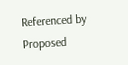Referenced by
Proposed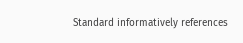Standard informatively references